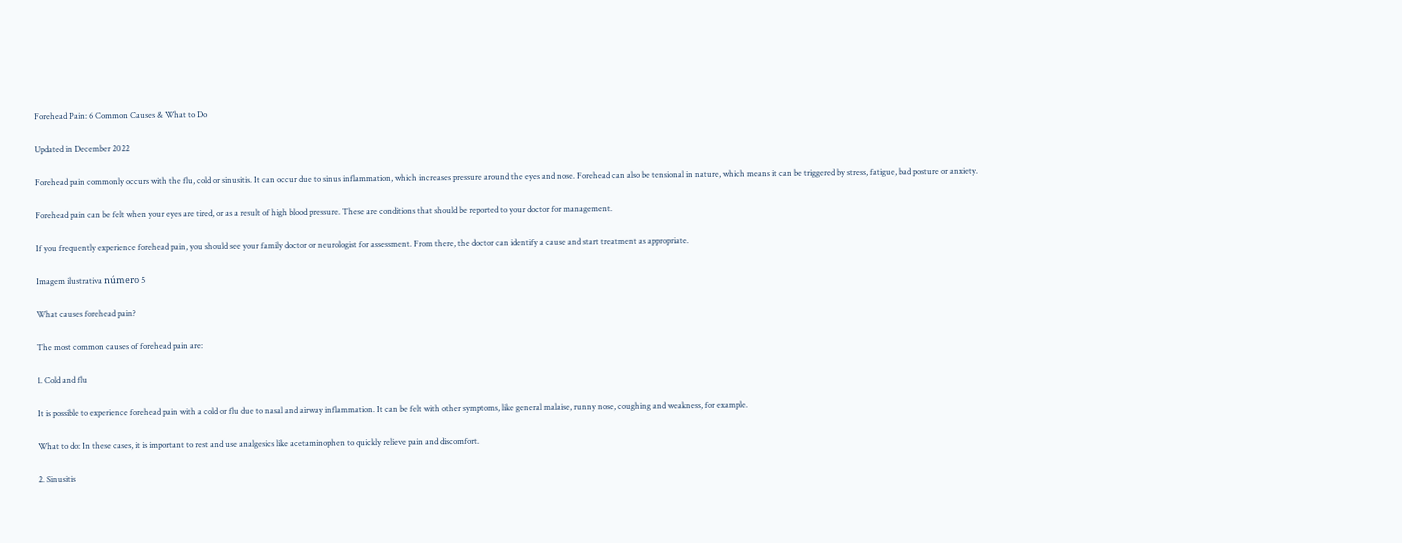Forehead Pain: 6 Common Causes & What to Do

Updated in December 2022

Forehead pain commonly occurs with the flu, cold or sinusitis. It can occur due to sinus inflammation, which increases pressure around the eyes and nose. Forehead can also be tensional in nature, which means it can be triggered by stress, fatigue, bad posture or anxiety.

Forehead pain can be felt when your eyes are tired, or as a result of high blood pressure. These are conditions that should be reported to your doctor for management.

If you frequently experience forehead pain, you should see your family doctor or neurologist for assessment. From there, the doctor can identify a cause and start treatment as appropriate.

Imagem ilustrativa número 5

What causes forehead pain?

The most common causes of forehead pain are:

1. Cold and flu

It is possible to experience forehead pain with a cold or flu due to nasal and airway inflammation. It can be felt with other symptoms, like general malaise, runny nose, coughing and weakness, for example.

What to do: In these cases, it is important to rest and use analgesics like acetaminophen to quickly relieve pain and discomfort.

2. Sinusitis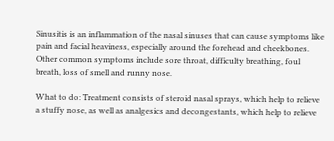Sinusitis is an inflammation of the nasal sinuses that can cause symptoms like pain and facial heaviness, especially around the forehead and cheekbones. Other common symptoms include sore throat, difficulty breathing, foul breath, loss of smell and runny nose.

What to do: Treatment consists of steroid nasal sprays, which help to relieve a stuffy nose, as well as analgesics and decongestants, which help to relieve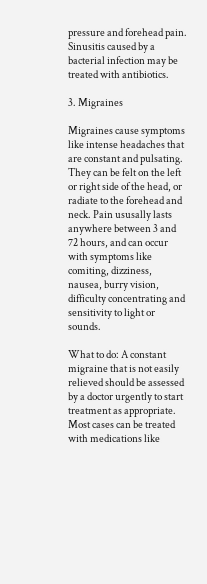pressure and forehead pain. Sinusitis caused by a bacterial infection may be treated with antibiotics.

3. Migraines

Migraines cause symptoms like intense headaches that are constant and pulsating. They can be felt on the left or right side of the head, or radiate to the forehead and neck. Pain ususally lasts anywhere between 3 and 72 hours, and can occur with symptoms like comiting, dizziness, nausea, burry vision, difficulty concentrating and sensitivity to light or sounds.

What to do: A constant migraine that is not easily relieved should be assessed by a doctor urgently to start treatment as appropriate. Most cases can be treated with medications like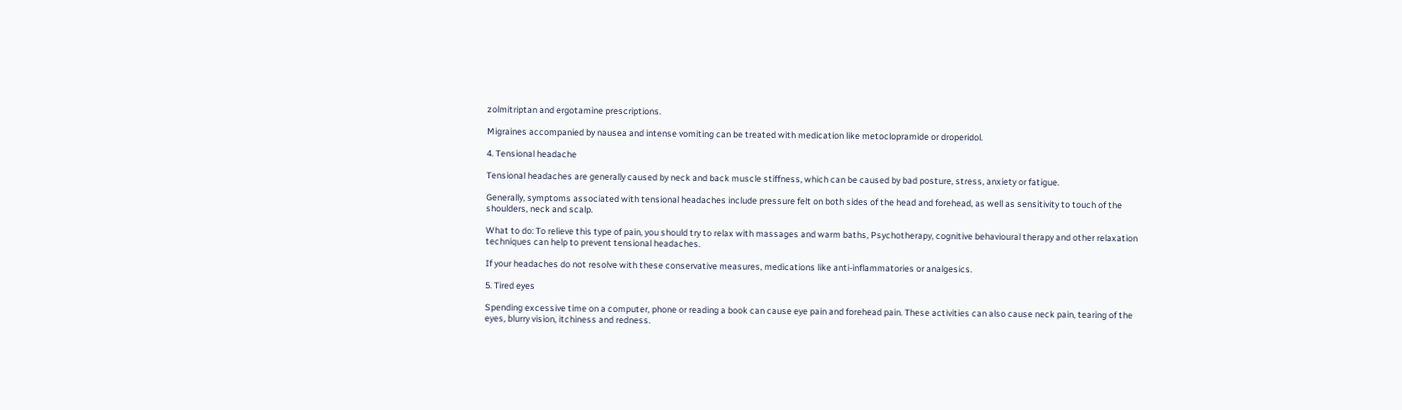zolmitriptan and ergotamine prescriptions.

Migraines accompanied by nausea and intense vomiting can be treated with medication like metoclopramide or droperidol.

4. Tensional headache

Tensional headaches are generally caused by neck and back muscle stiffness, which can be caused by bad posture, stress, anxiety or fatigue.

Generally, symptoms associated with tensional headaches include pressure felt on both sides of the head and forehead, as well as sensitivity to touch of the shoulders, neck and scalp.

What to do: To relieve this type of pain, you should try to relax with massages and warm baths, Psychotherapy, cognitive behavioural therapy and other relaxation techniques can help to prevent tensional headaches.

If your headaches do not resolve with these conservative measures, medications like anti-inflammatories or analgesics.

5. Tired eyes

Spending excessive time on a computer, phone or reading a book can cause eye pain and forehead pain. These activities can also cause neck pain, tearing of the eyes, blurry vision, itchiness and redness.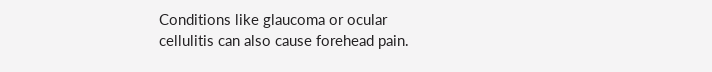Conditions like glaucoma or ocular cellulitis can also cause forehead pain.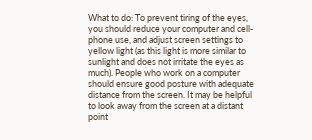What to do: To prevent tiring of the eyes, you should reduce your computer and cell-phone use, and adjust screen settings to yellow light (as this light is more similar to sunlight and does not irritate the eyes as much). People who work on a computer should ensure good posture with adequate distance from the screen. It may be helpful to look away from the screen at a distant point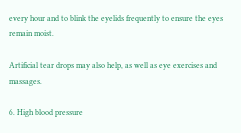every hour and to blink the eyelids frequently to ensure the eyes remain moist.

Artificial tear drops may also help, as well as eye exercises and massages.

6. High blood pressure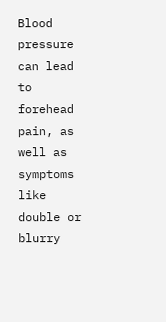Blood pressure can lead to forehead pain, as well as symptoms like double or blurry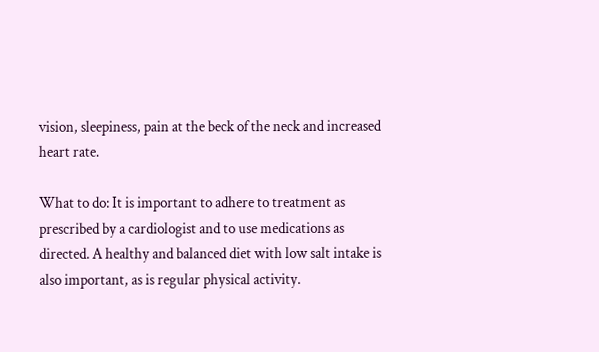vision, sleepiness, pain at the beck of the neck and increased heart rate.

What to do: It is important to adhere to treatment as prescribed by a cardiologist and to use medications as directed. A healthy and balanced diet with low salt intake is also important, as is regular physical activity.